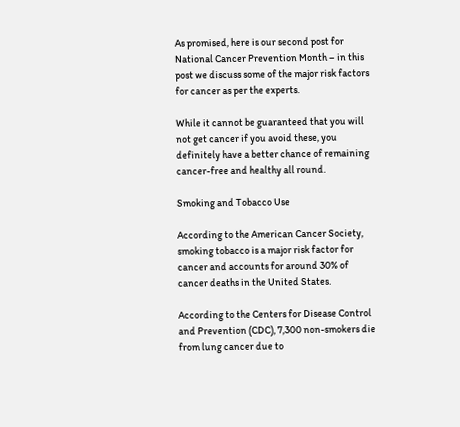As promised, here is our second post for National Cancer Prevention Month – in this post we discuss some of the major risk factors for cancer as per the experts.

While it cannot be guaranteed that you will not get cancer if you avoid these, you definitely have a better chance of remaining cancer-free and healthy all round.

Smoking and Tobacco Use

According to the American Cancer Society, smoking tobacco is a major risk factor for cancer and accounts for around 30% of cancer deaths in the United States.

According to the Centers for Disease Control and Prevention (CDC), 7,300 non-smokers die from lung cancer due to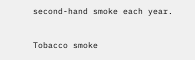second-hand smoke each year.

Tobacco smoke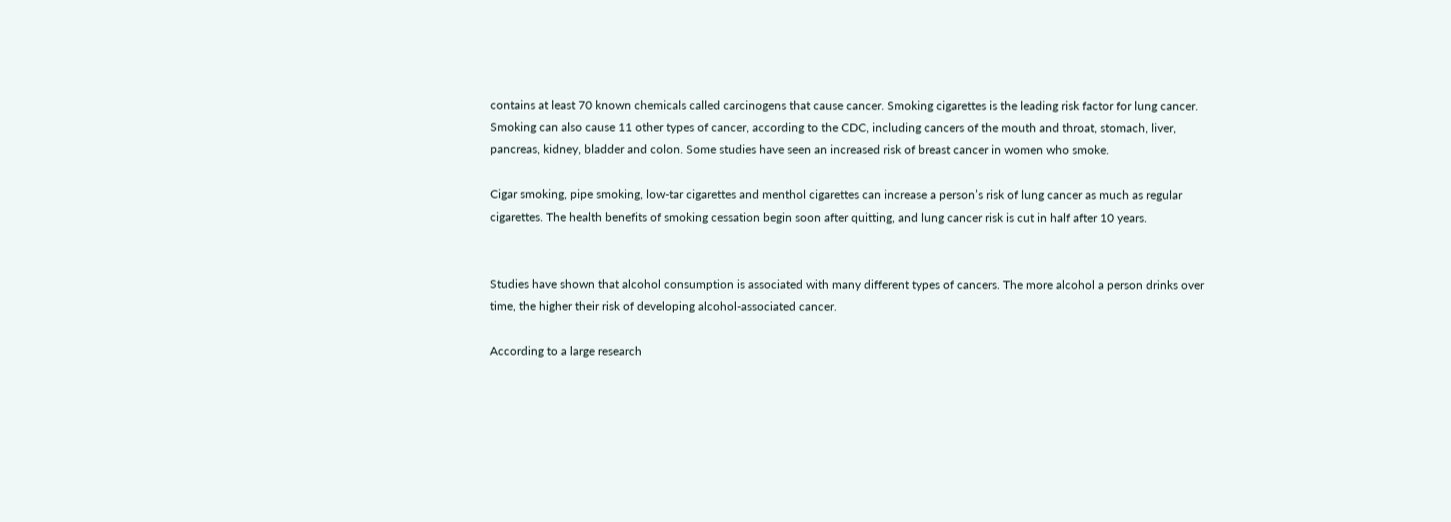contains at least 70 known chemicals called carcinogens that cause cancer. Smoking cigarettes is the leading risk factor for lung cancer. Smoking can also cause 11 other types of cancer, according to the CDC, including cancers of the mouth and throat, stomach, liver, pancreas, kidney, bladder and colon. Some studies have seen an increased risk of breast cancer in women who smoke.

Cigar smoking, pipe smoking, low-tar cigarettes and menthol cigarettes can increase a person’s risk of lung cancer as much as regular cigarettes. The health benefits of smoking cessation begin soon after quitting, and lung cancer risk is cut in half after 10 years.


Studies have shown that alcohol consumption is associated with many different types of cancers. The more alcohol a person drinks over time, the higher their risk of developing alcohol-associated cancer.

According to a large research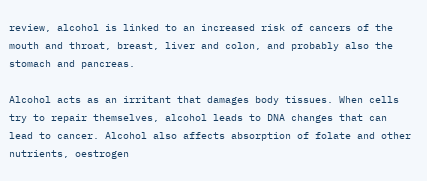review, alcohol is linked to an increased risk of cancers of the mouth and throat, breast, liver and colon, and probably also the stomach and pancreas.

Alcohol acts as an irritant that damages body tissues. When cells try to repair themselves, alcohol leads to DNA changes that can lead to cancer. Alcohol also affects absorption of folate and other nutrients, oestrogen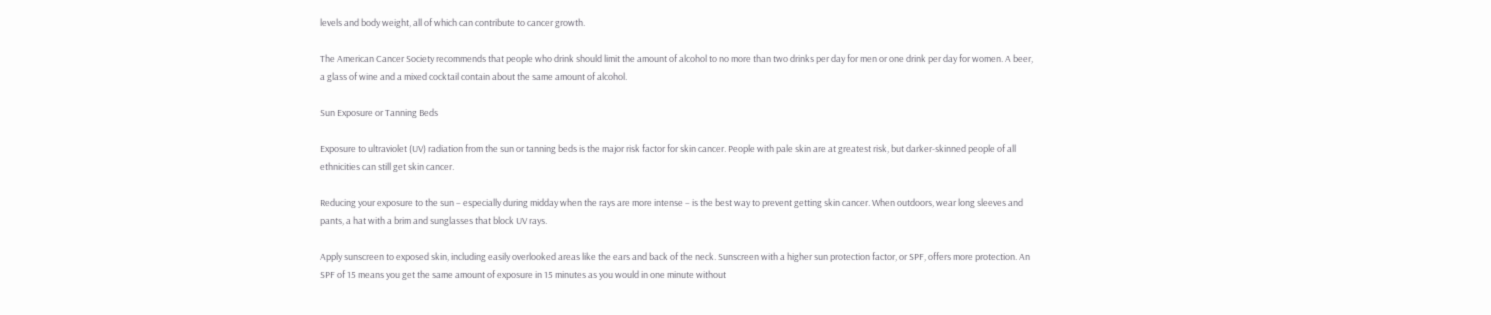levels and body weight, all of which can contribute to cancer growth.

The American Cancer Society recommends that people who drink should limit the amount of alcohol to no more than two drinks per day for men or one drink per day for women. A beer, a glass of wine and a mixed cocktail contain about the same amount of alcohol.

Sun Exposure or Tanning Beds

Exposure to ultraviolet (UV) radiation from the sun or tanning beds is the major risk factor for skin cancer. People with pale skin are at greatest risk, but darker-skinned people of all ethnicities can still get skin cancer.

Reducing your exposure to the sun – especially during midday when the rays are more intense – is the best way to prevent getting skin cancer. When outdoors, wear long sleeves and pants, a hat with a brim and sunglasses that block UV rays.

Apply sunscreen to exposed skin, including easily overlooked areas like the ears and back of the neck. Sunscreen with a higher sun protection factor, or SPF, offers more protection. An SPF of 15 means you get the same amount of exposure in 15 minutes as you would in one minute without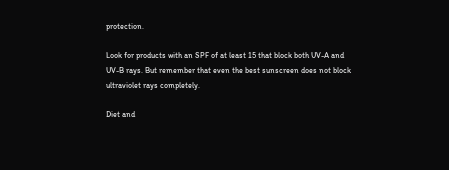protection.

Look for products with an SPF of at least 15 that block both UV-A and UV-B rays. But remember that even the best sunscreen does not block ultraviolet rays completely.

Diet and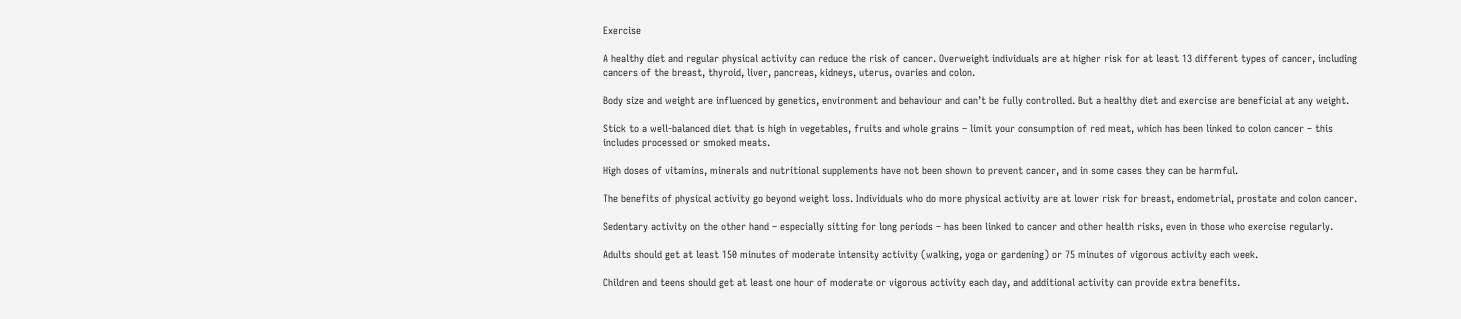Exercise

A healthy diet and regular physical activity can reduce the risk of cancer. Overweight individuals are at higher risk for at least 13 different types of cancer, including cancers of the breast, thyroid, liver, pancreas, kidneys, uterus, ovaries and colon.

Body size and weight are influenced by genetics, environment and behaviour and can’t be fully controlled. But a healthy diet and exercise are beneficial at any weight.

Stick to a well-balanced diet that is high in vegetables, fruits and whole grains – limit your consumption of red meat, which has been linked to colon cancer – this includes processed or smoked meats.

High doses of vitamins, minerals and nutritional supplements have not been shown to prevent cancer, and in some cases they can be harmful.

The benefits of physical activity go beyond weight loss. Individuals who do more physical activity are at lower risk for breast, endometrial, prostate and colon cancer.

Sedentary activity on the other hand – especially sitting for long periods – has been linked to cancer and other health risks, even in those who exercise regularly.

Adults should get at least 150 minutes of moderate intensity activity (walking, yoga or gardening) or 75 minutes of vigorous activity each week.

Children and teens should get at least one hour of moderate or vigorous activity each day, and additional activity can provide extra benefits.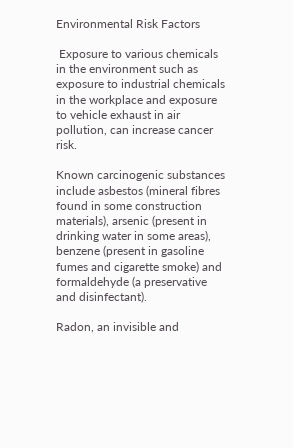Environmental Risk Factors

 Exposure to various chemicals in the environment such as exposure to industrial chemicals in the workplace and exposure to vehicle exhaust in air pollution, can increase cancer risk.

Known carcinogenic substances include asbestos (mineral fibres found in some construction materials), arsenic (present in drinking water in some areas), benzene (present in gasoline fumes and cigarette smoke) and formaldehyde (a preservative and disinfectant).

Radon, an invisible and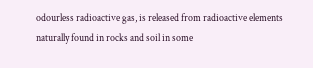odourless radioactive gas, is released from radioactive elements naturally found in rocks and soil in some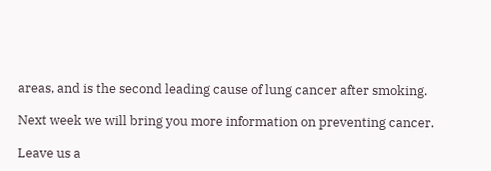areas, and is the second leading cause of lung cancer after smoking.

Next week we will bring you more information on preventing cancer.

Leave us a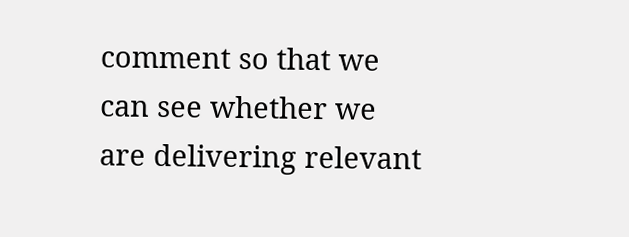comment so that we can see whether we are delivering relevant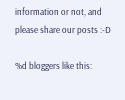information or not, and please share our posts :-D

%d bloggers like this: